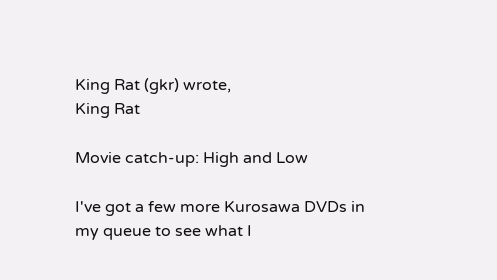King Rat (gkr) wrote,
King Rat

Movie catch-up: High and Low

I've got a few more Kurosawa DVDs in my queue to see what I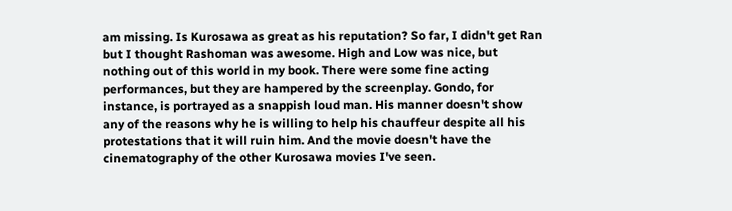am missing. Is Kurosawa as great as his reputation? So far, I didn't get Ran but I thought Rashoman was awesome. High and Low was nice, but nothing out of this world in my book. There were some fine acting performances, but they are hampered by the screenplay. Gondo, for instance, is portrayed as a snappish loud man. His manner doesn't show any of the reasons why he is willing to help his chauffeur despite all his protestations that it will ruin him. And the movie doesn't have the cinematography of the other Kurosawa movies I've seen.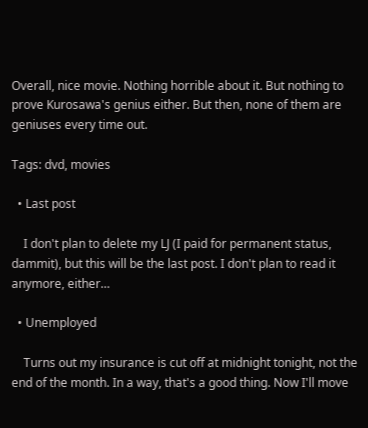Overall, nice movie. Nothing horrible about it. But nothing to prove Kurosawa's genius either. But then, none of them are geniuses every time out.

Tags: dvd, movies

  • Last post

    I don't plan to delete my LJ (I paid for permanent status, dammit), but this will be the last post. I don't plan to read it anymore, either…

  • Unemployed

    Turns out my insurance is cut off at midnight tonight, not the end of the month. In a way, that's a good thing. Now I'll move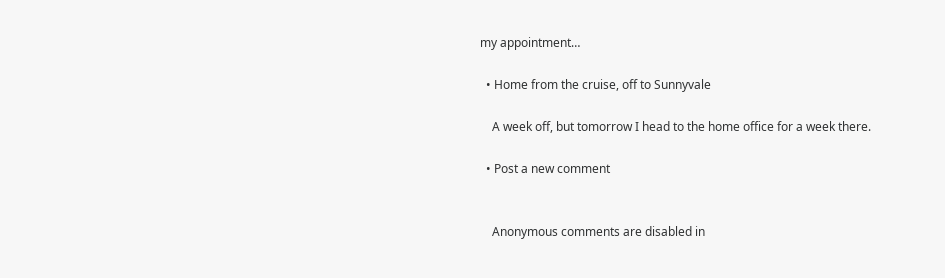my appointment…

  • Home from the cruise, off to Sunnyvale

    A week off, but tomorrow I head to the home office for a week there.

  • Post a new comment


    Anonymous comments are disabled in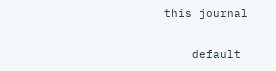this journal

    default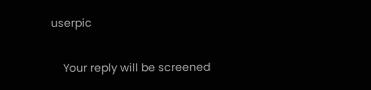userpic

    Your reply will be screened